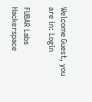Welcome Guest, you are in: Login

FUBAR Labs Hackerspace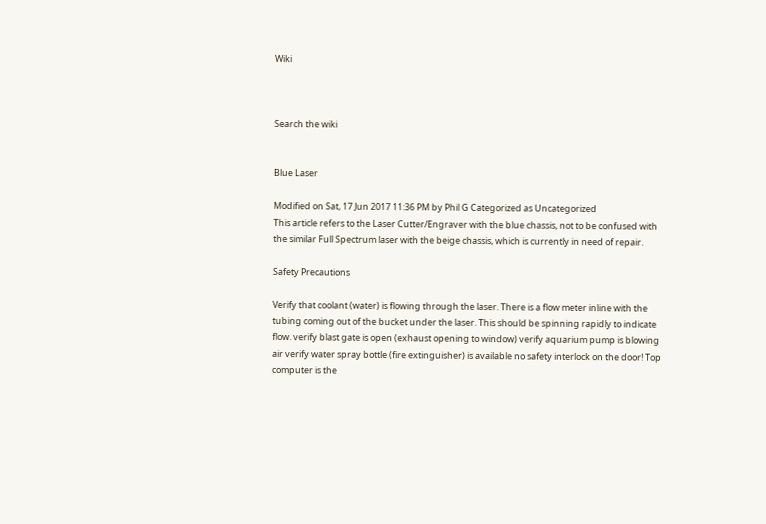Wiki



Search the wiki


Blue Laser

Modified on Sat, 17 Jun 2017 11:36 PM by Phil G Categorized as Uncategorized
This article refers to the Laser Cutter/Engraver with the blue chassis, not to be confused with the similar Full Spectrum laser with the beige chassis, which is currently in need of repair.

Safety Precautions

Verify that coolant (water) is flowing through the laser. There is a flow meter inline with the tubing coming out of the bucket under the laser. This should be spinning rapidly to indicate flow. verify blast gate is open (exhaust opening to window) verify aquarium pump is blowing air verify water spray bottle (fire extinguisher) is available no safety interlock on the door! Top computer is the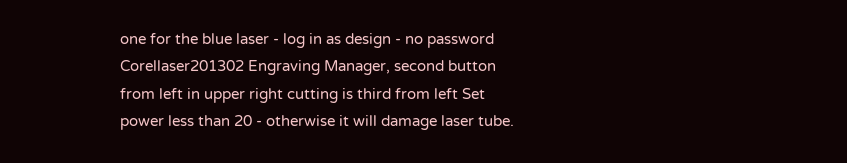one for the blue laser - log in as design - no password Corellaser201302 Engraving Manager, second button from left in upper right cutting is third from left Set power less than 20 - otherwise it will damage laser tube.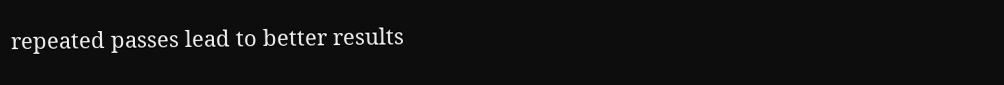repeated passes lead to better results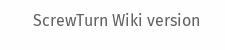ScrewTurn Wiki version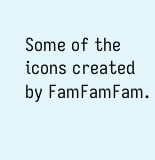Some of the icons created by FamFamFam.